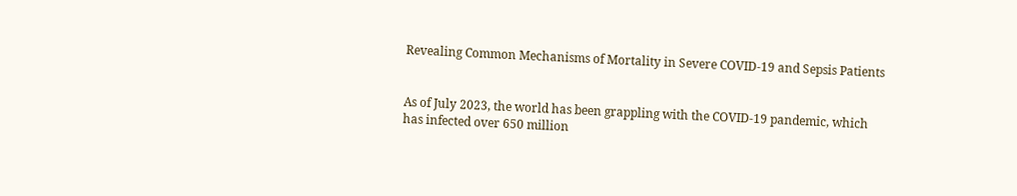Revealing Common Mechanisms of Mortality in Severe COVID-19 and Sepsis Patients


As of July 2023, the world has been grappling with the COVID-19 pandemic, which has infected over 650 million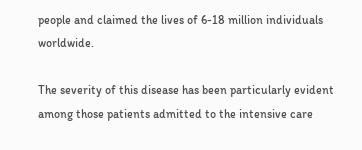people and claimed the lives of 6-18 million individuals worldwide.

The severity of this disease has been particularly evident among those patients admitted to the intensive care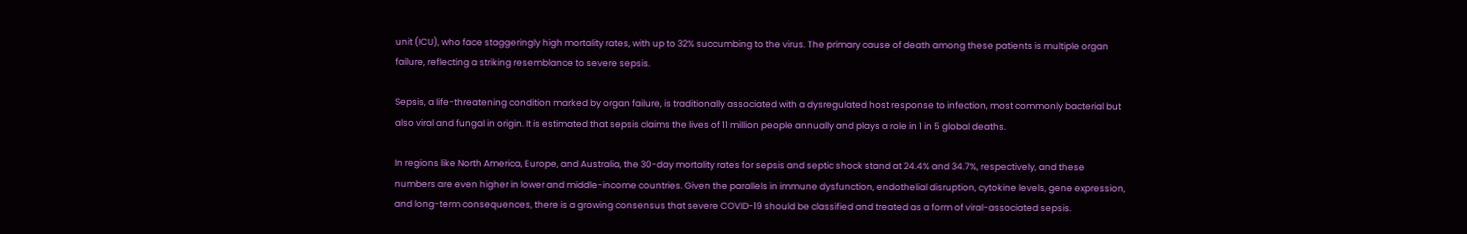unit (ICU), who face staggeringly high mortality rates, with up to 32% succumbing to the virus. The primary cause of death among these patients is multiple organ failure, reflecting a striking resemblance to severe sepsis.

Sepsis, a life-threatening condition marked by organ failure, is traditionally associated with a dysregulated host response to infection, most commonly bacterial but also viral and fungal in origin. It is estimated that sepsis claims the lives of 11 million people annually and plays a role in 1 in 5 global deaths.

In regions like North America, Europe, and Australia, the 30-day mortality rates for sepsis and septic shock stand at 24.4% and 34.7%, respectively, and these numbers are even higher in lower and middle-income countries. Given the parallels in immune dysfunction, endothelial disruption, cytokine levels, gene expression, and long-term consequences, there is a growing consensus that severe COVID-19 should be classified and treated as a form of viral-associated sepsis.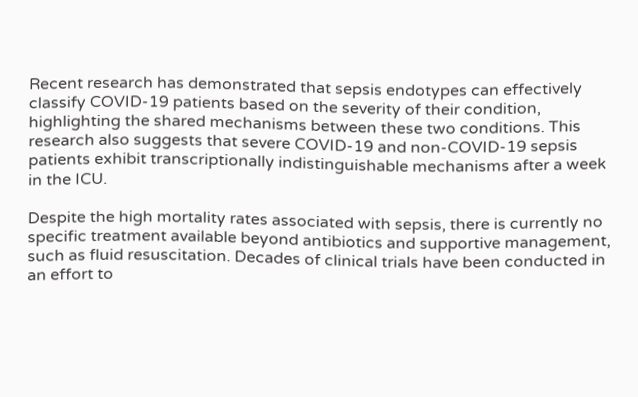Recent research has demonstrated that sepsis endotypes can effectively classify COVID-19 patients based on the severity of their condition, highlighting the shared mechanisms between these two conditions. This research also suggests that severe COVID-19 and non-COVID-19 sepsis patients exhibit transcriptionally indistinguishable mechanisms after a week in the ICU.

Despite the high mortality rates associated with sepsis, there is currently no specific treatment available beyond antibiotics and supportive management, such as fluid resuscitation. Decades of clinical trials have been conducted in an effort to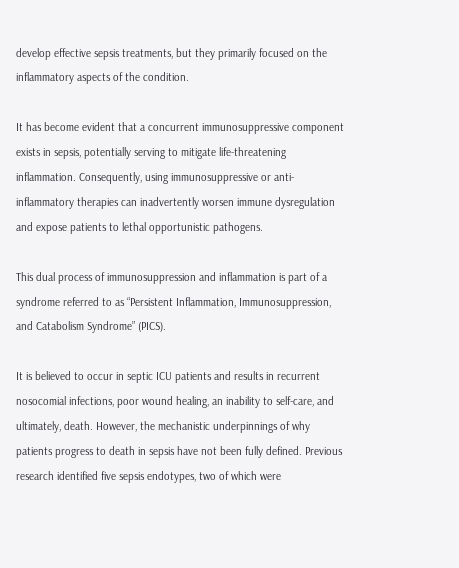develop effective sepsis treatments, but they primarily focused on the inflammatory aspects of the condition.

It has become evident that a concurrent immunosuppressive component exists in sepsis, potentially serving to mitigate life-threatening inflammation. Consequently, using immunosuppressive or anti-inflammatory therapies can inadvertently worsen immune dysregulation and expose patients to lethal opportunistic pathogens.

This dual process of immunosuppression and inflammation is part of a syndrome referred to as “Persistent Inflammation, Immunosuppression, and Catabolism Syndrome” (PICS).

It is believed to occur in septic ICU patients and results in recurrent nosocomial infections, poor wound healing, an inability to self-care, and ultimately, death. However, the mechanistic underpinnings of why patients progress to death in sepsis have not been fully defined. Previous research identified five sepsis endotypes, two of which were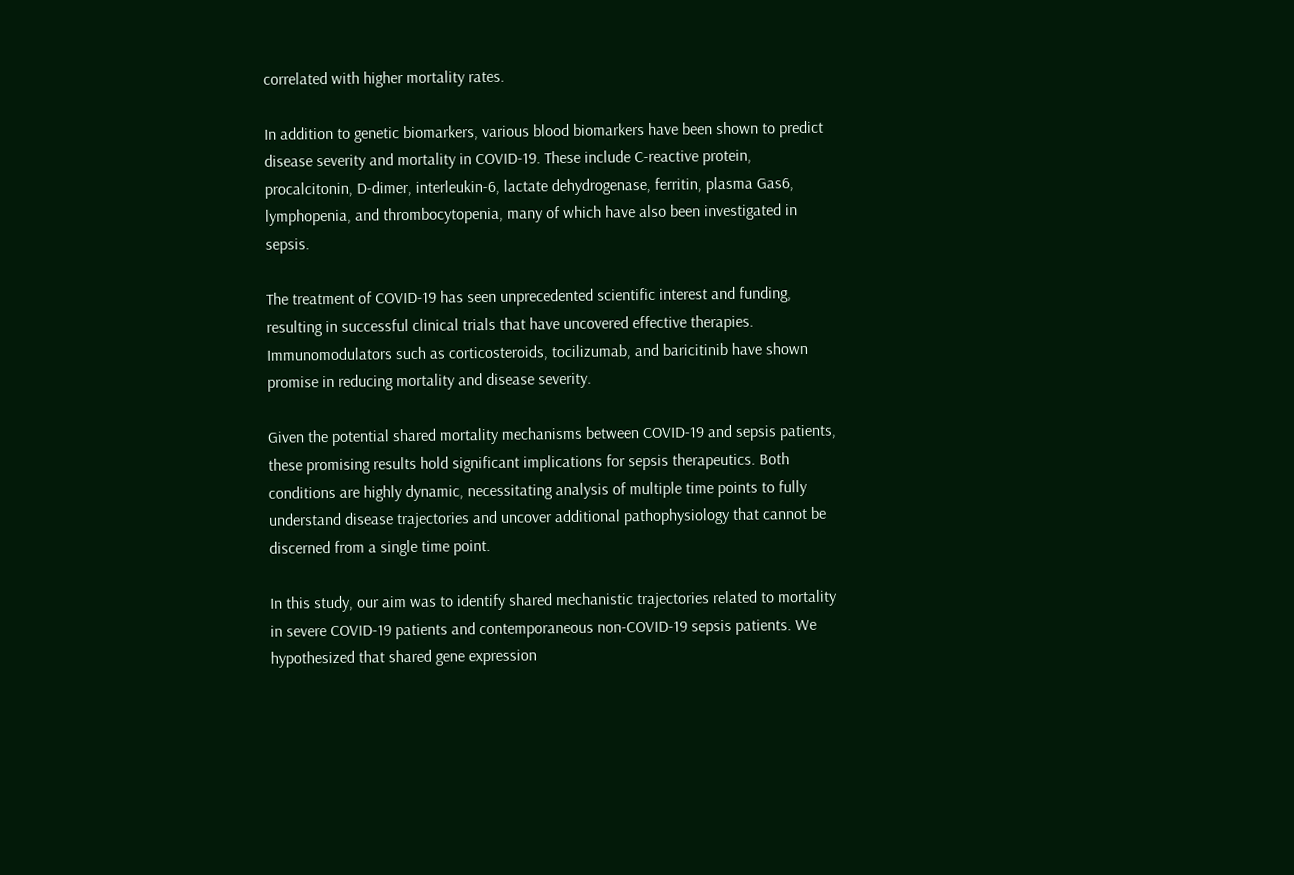correlated with higher mortality rates.

In addition to genetic biomarkers, various blood biomarkers have been shown to predict disease severity and mortality in COVID-19. These include C-reactive protein, procalcitonin, D-dimer, interleukin-6, lactate dehydrogenase, ferritin, plasma Gas6, lymphopenia, and thrombocytopenia, many of which have also been investigated in sepsis.

The treatment of COVID-19 has seen unprecedented scientific interest and funding, resulting in successful clinical trials that have uncovered effective therapies. Immunomodulators such as corticosteroids, tocilizumab, and baricitinib have shown promise in reducing mortality and disease severity.

Given the potential shared mortality mechanisms between COVID-19 and sepsis patients, these promising results hold significant implications for sepsis therapeutics. Both conditions are highly dynamic, necessitating analysis of multiple time points to fully understand disease trajectories and uncover additional pathophysiology that cannot be discerned from a single time point.

In this study, our aim was to identify shared mechanistic trajectories related to mortality in severe COVID-19 patients and contemporaneous non-COVID-19 sepsis patients. We hypothesized that shared gene expression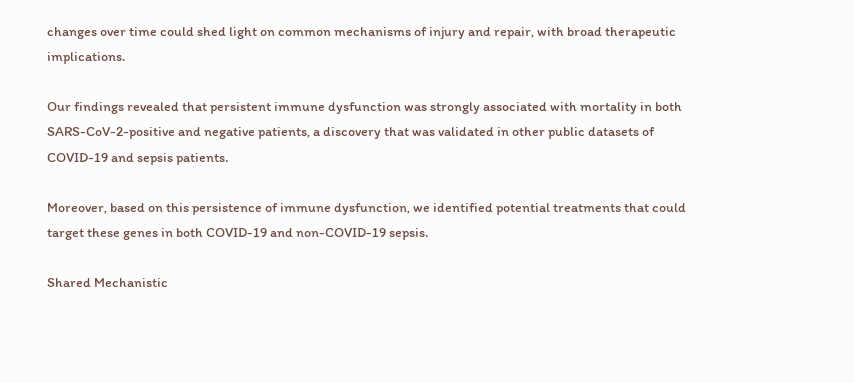changes over time could shed light on common mechanisms of injury and repair, with broad therapeutic implications.

Our findings revealed that persistent immune dysfunction was strongly associated with mortality in both SARS-CoV-2-positive and negative patients, a discovery that was validated in other public datasets of COVID-19 and sepsis patients.

Moreover, based on this persistence of immune dysfunction, we identified potential treatments that could target these genes in both COVID-19 and non-COVID-19 sepsis.

Shared Mechanistic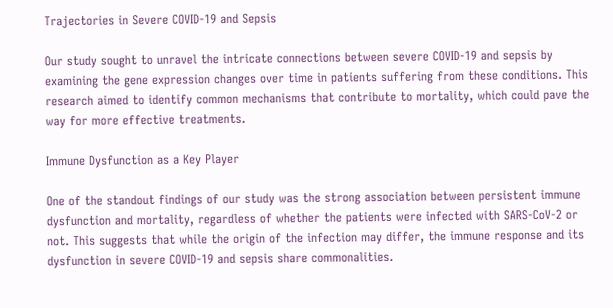Trajectories in Severe COVID-19 and Sepsis

Our study sought to unravel the intricate connections between severe COVID-19 and sepsis by examining the gene expression changes over time in patients suffering from these conditions. This research aimed to identify common mechanisms that contribute to mortality, which could pave the way for more effective treatments.

Immune Dysfunction as a Key Player

One of the standout findings of our study was the strong association between persistent immune dysfunction and mortality, regardless of whether the patients were infected with SARS-CoV-2 or not. This suggests that while the origin of the infection may differ, the immune response and its dysfunction in severe COVID-19 and sepsis share commonalities.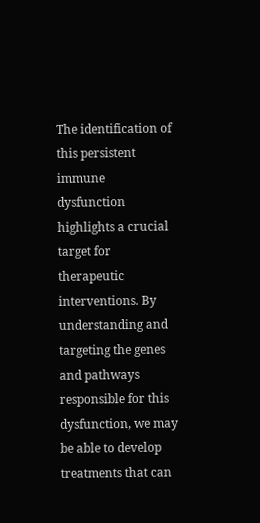The identification of this persistent immune dysfunction highlights a crucial target for therapeutic interventions. By understanding and targeting the genes and pathways responsible for this dysfunction, we may be able to develop treatments that can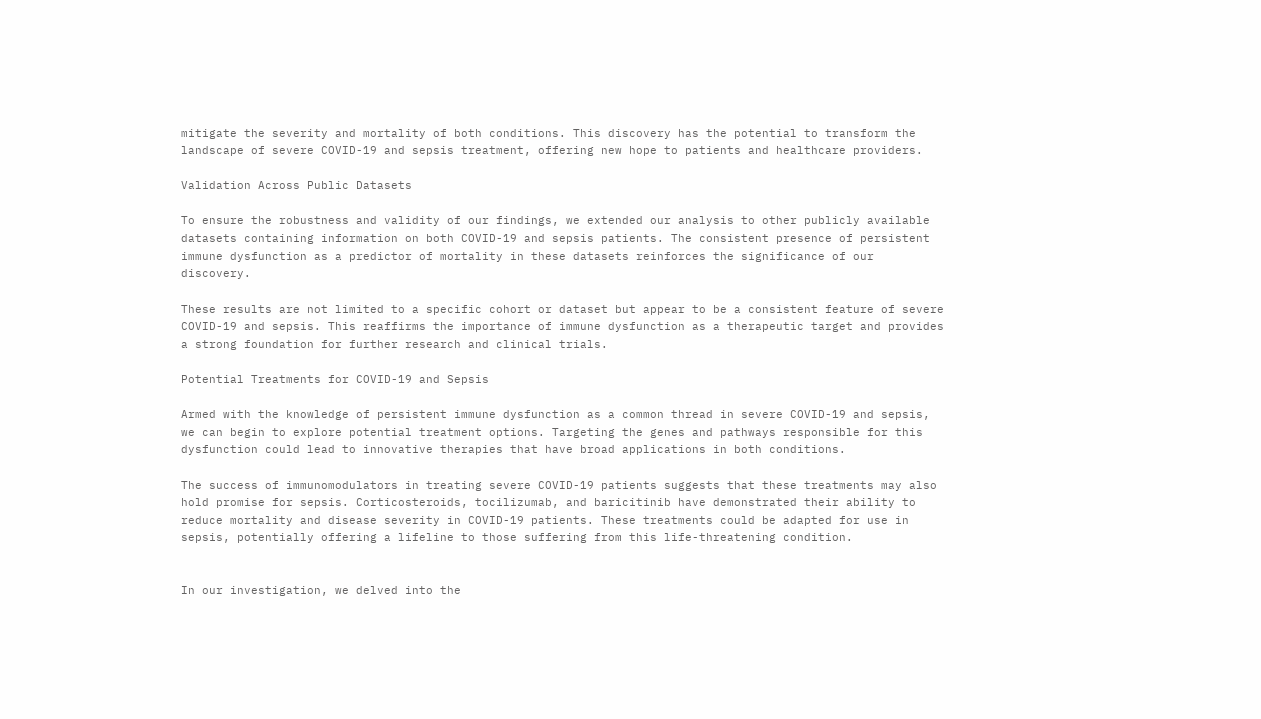mitigate the severity and mortality of both conditions. This discovery has the potential to transform the landscape of severe COVID-19 and sepsis treatment, offering new hope to patients and healthcare providers.

Validation Across Public Datasets

To ensure the robustness and validity of our findings, we extended our analysis to other publicly available datasets containing information on both COVID-19 and sepsis patients. The consistent presence of persistent immune dysfunction as a predictor of mortality in these datasets reinforces the significance of our discovery.

These results are not limited to a specific cohort or dataset but appear to be a consistent feature of severe COVID-19 and sepsis. This reaffirms the importance of immune dysfunction as a therapeutic target and provides a strong foundation for further research and clinical trials.

Potential Treatments for COVID-19 and Sepsis

Armed with the knowledge of persistent immune dysfunction as a common thread in severe COVID-19 and sepsis, we can begin to explore potential treatment options. Targeting the genes and pathways responsible for this dysfunction could lead to innovative therapies that have broad applications in both conditions.

The success of immunomodulators in treating severe COVID-19 patients suggests that these treatments may also hold promise for sepsis. Corticosteroids, tocilizumab, and baricitinib have demonstrated their ability to reduce mortality and disease severity in COVID-19 patients. These treatments could be adapted for use in sepsis, potentially offering a lifeline to those suffering from this life-threatening condition.


In our investigation, we delved into the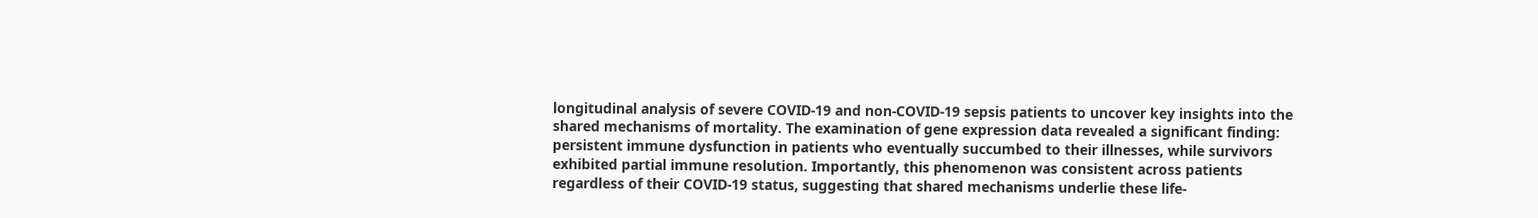longitudinal analysis of severe COVID-19 and non-COVID-19 sepsis patients to uncover key insights into the shared mechanisms of mortality. The examination of gene expression data revealed a significant finding: persistent immune dysfunction in patients who eventually succumbed to their illnesses, while survivors exhibited partial immune resolution. Importantly, this phenomenon was consistent across patients regardless of their COVID-19 status, suggesting that shared mechanisms underlie these life-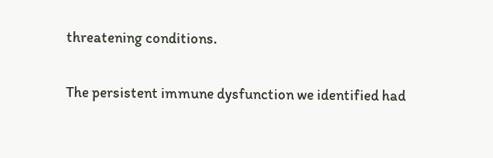threatening conditions.

The persistent immune dysfunction we identified had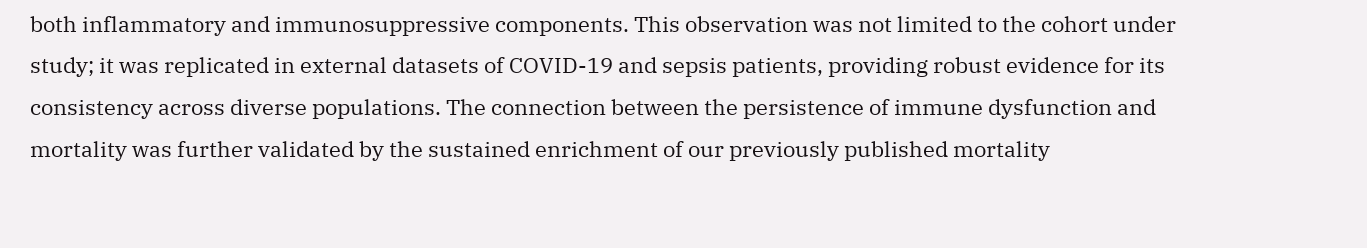both inflammatory and immunosuppressive components. This observation was not limited to the cohort under study; it was replicated in external datasets of COVID-19 and sepsis patients, providing robust evidence for its consistency across diverse populations. The connection between the persistence of immune dysfunction and mortality was further validated by the sustained enrichment of our previously published mortality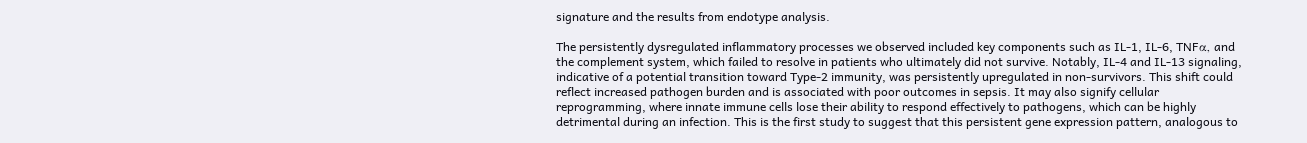signature and the results from endotype analysis.

The persistently dysregulated inflammatory processes we observed included key components such as IL-1, IL-6, TNFα, and the complement system, which failed to resolve in patients who ultimately did not survive. Notably, IL-4 and IL-13 signaling, indicative of a potential transition toward Type-2 immunity, was persistently upregulated in non-survivors. This shift could reflect increased pathogen burden and is associated with poor outcomes in sepsis. It may also signify cellular reprogramming, where innate immune cells lose their ability to respond effectively to pathogens, which can be highly detrimental during an infection. This is the first study to suggest that this persistent gene expression pattern, analogous to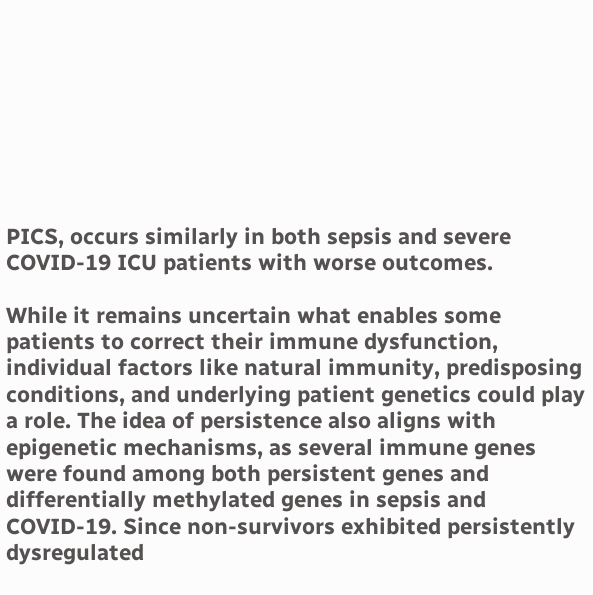PICS, occurs similarly in both sepsis and severe COVID-19 ICU patients with worse outcomes.

While it remains uncertain what enables some patients to correct their immune dysfunction, individual factors like natural immunity, predisposing conditions, and underlying patient genetics could play a role. The idea of persistence also aligns with epigenetic mechanisms, as several immune genes were found among both persistent genes and differentially methylated genes in sepsis and COVID-19. Since non-survivors exhibited persistently dysregulated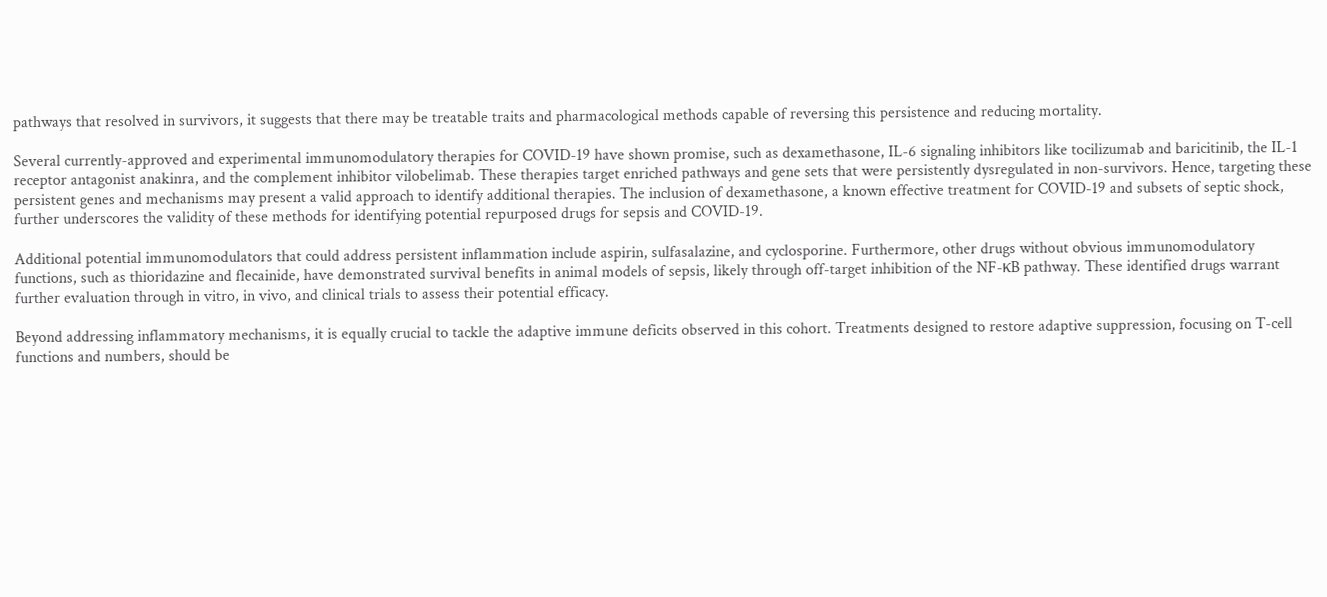pathways that resolved in survivors, it suggests that there may be treatable traits and pharmacological methods capable of reversing this persistence and reducing mortality.

Several currently-approved and experimental immunomodulatory therapies for COVID-19 have shown promise, such as dexamethasone, IL-6 signaling inhibitors like tocilizumab and baricitinib, the IL-1 receptor antagonist anakinra, and the complement inhibitor vilobelimab. These therapies target enriched pathways and gene sets that were persistently dysregulated in non-survivors. Hence, targeting these persistent genes and mechanisms may present a valid approach to identify additional therapies. The inclusion of dexamethasone, a known effective treatment for COVID-19 and subsets of septic shock, further underscores the validity of these methods for identifying potential repurposed drugs for sepsis and COVID-19.

Additional potential immunomodulators that could address persistent inflammation include aspirin, sulfasalazine, and cyclosporine. Furthermore, other drugs without obvious immunomodulatory functions, such as thioridazine and flecainide, have demonstrated survival benefits in animal models of sepsis, likely through off-target inhibition of the NF-κB pathway. These identified drugs warrant further evaluation through in vitro, in vivo, and clinical trials to assess their potential efficacy.

Beyond addressing inflammatory mechanisms, it is equally crucial to tackle the adaptive immune deficits observed in this cohort. Treatments designed to restore adaptive suppression, focusing on T-cell functions and numbers, should be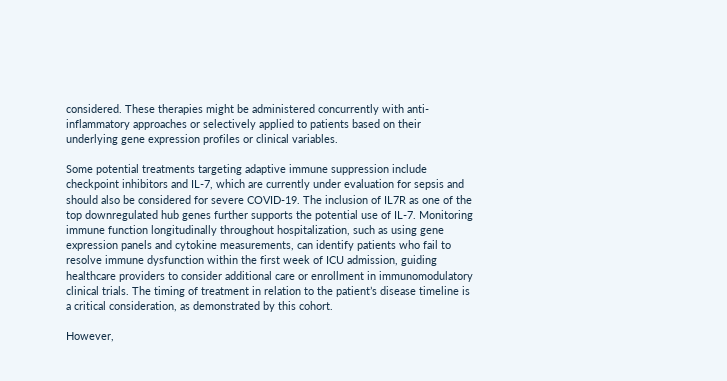considered. These therapies might be administered concurrently with anti-inflammatory approaches or selectively applied to patients based on their underlying gene expression profiles or clinical variables.

Some potential treatments targeting adaptive immune suppression include checkpoint inhibitors and IL-7, which are currently under evaluation for sepsis and should also be considered for severe COVID-19. The inclusion of IL7R as one of the top downregulated hub genes further supports the potential use of IL-7. Monitoring immune function longitudinally throughout hospitalization, such as using gene expression panels and cytokine measurements, can identify patients who fail to resolve immune dysfunction within the first week of ICU admission, guiding healthcare providers to consider additional care or enrollment in immunomodulatory clinical trials. The timing of treatment in relation to the patient’s disease timeline is a critical consideration, as demonstrated by this cohort.

However,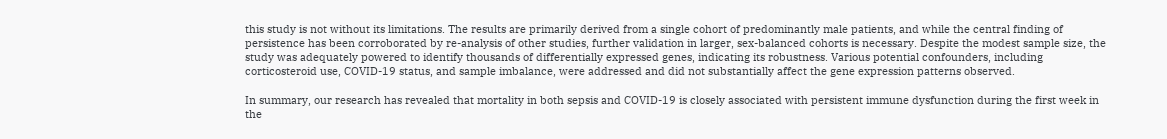this study is not without its limitations. The results are primarily derived from a single cohort of predominantly male patients, and while the central finding of persistence has been corroborated by re-analysis of other studies, further validation in larger, sex-balanced cohorts is necessary. Despite the modest sample size, the study was adequately powered to identify thousands of differentially expressed genes, indicating its robustness. Various potential confounders, including corticosteroid use, COVID-19 status, and sample imbalance, were addressed and did not substantially affect the gene expression patterns observed.

In summary, our research has revealed that mortality in both sepsis and COVID-19 is closely associated with persistent immune dysfunction during the first week in the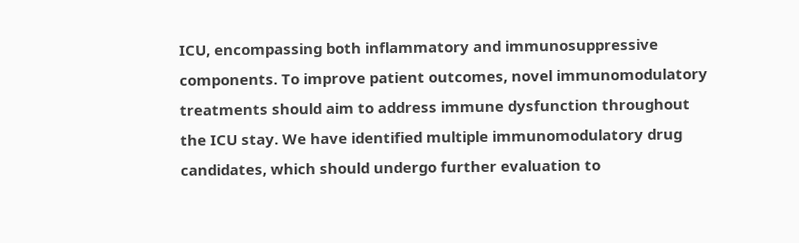ICU, encompassing both inflammatory and immunosuppressive components. To improve patient outcomes, novel immunomodulatory treatments should aim to address immune dysfunction throughout the ICU stay. We have identified multiple immunomodulatory drug candidates, which should undergo further evaluation to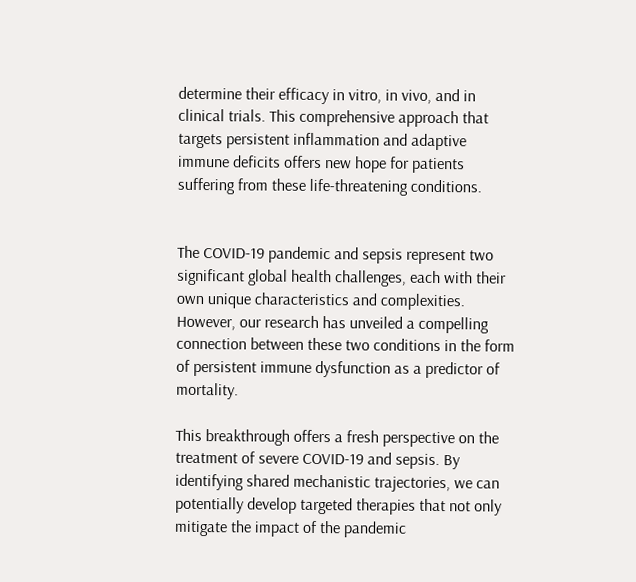determine their efficacy in vitro, in vivo, and in clinical trials. This comprehensive approach that targets persistent inflammation and adaptive immune deficits offers new hope for patients suffering from these life-threatening conditions.


The COVID-19 pandemic and sepsis represent two significant global health challenges, each with their own unique characteristics and complexities. However, our research has unveiled a compelling connection between these two conditions in the form of persistent immune dysfunction as a predictor of mortality.

This breakthrough offers a fresh perspective on the treatment of severe COVID-19 and sepsis. By identifying shared mechanistic trajectories, we can potentially develop targeted therapies that not only mitigate the impact of the pandemic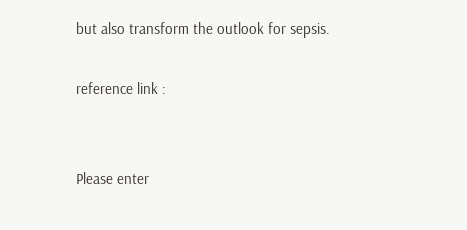but also transform the outlook for sepsis.

reference link :


Please enter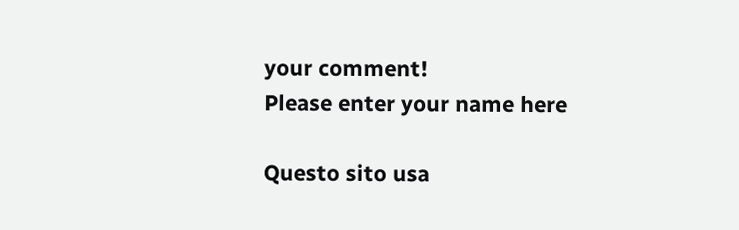your comment!
Please enter your name here

Questo sito usa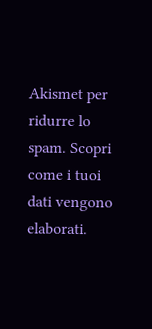Akismet per ridurre lo spam. Scopri come i tuoi dati vengono elaborati.